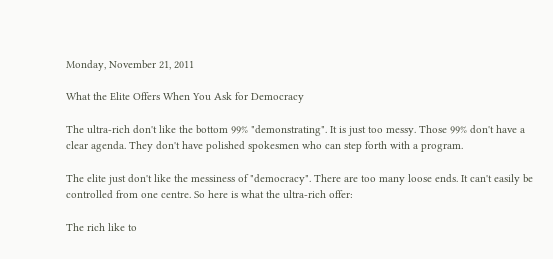Monday, November 21, 2011

What the Elite Offers When You Ask for Democracy

The ultra-rich don't like the bottom 99% "demonstrating". It is just too messy. Those 99% don't have a clear agenda. They don't have polished spokesmen who can step forth with a program.

The elite just don't like the messiness of "democracy". There are too many loose ends. It can't easily be controlled from one centre. So here is what the ultra-rich offer:

The rich like to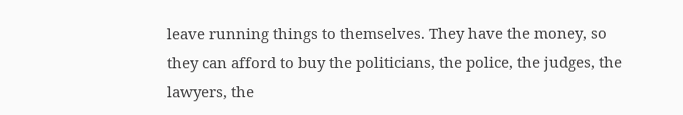leave running things to themselves. They have the money, so they can afford to buy the politicians, the police, the judges, the lawyers, the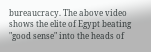bureaucracy. The above video shows the elite of Egypt beating "good sense" into the heads of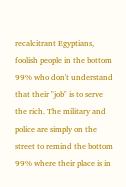recalcitrant Egyptians, foolish people in the bottom 99% who don't understand that their "job" is to serve the rich. The military and police are simply on the street to remind the bottom 99% where their place is in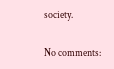society.

No comments: